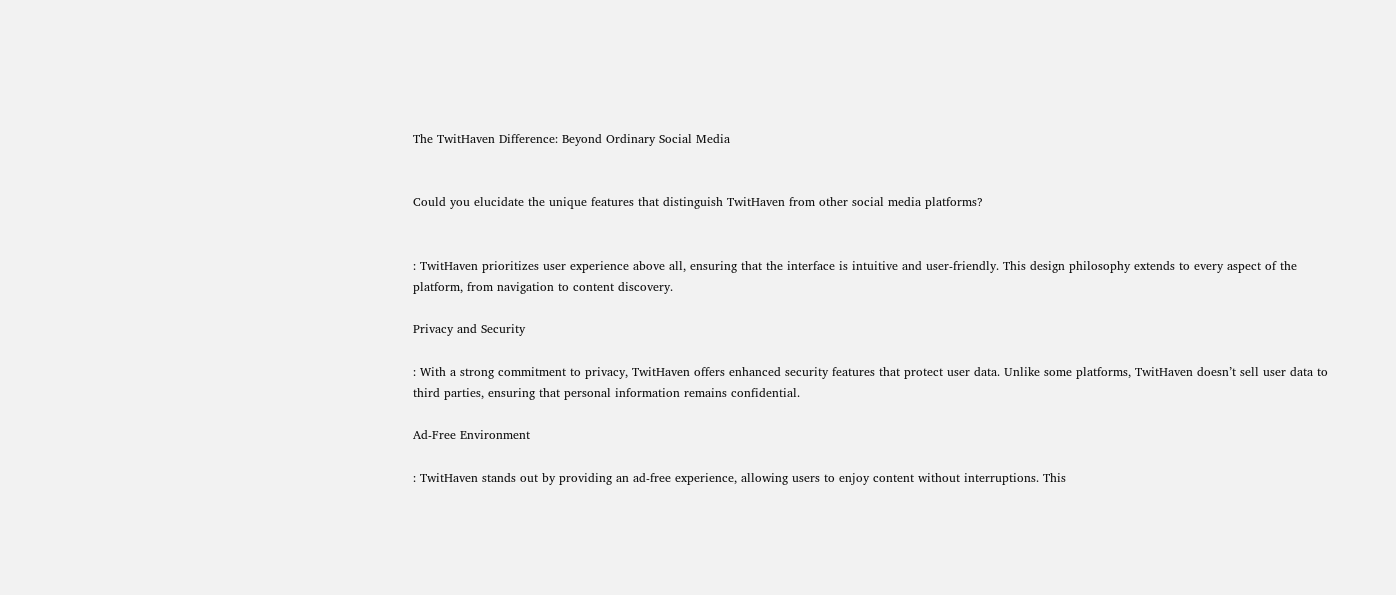The TwitHaven Difference: Beyond Ordinary Social Media


Could you elucidate the unique features that distinguish TwitHaven from other social media platforms?


: TwitHaven prioritizes user experience above all, ensuring that the interface is intuitive and user-friendly. This design philosophy extends to every aspect of the platform, from navigation to content discovery.

Privacy and Security

: With a strong commitment to privacy, TwitHaven offers enhanced security features that protect user data. Unlike some platforms, TwitHaven doesn’t sell user data to third parties, ensuring that personal information remains confidential.

Ad-Free Environment

: TwitHaven stands out by providing an ad-free experience, allowing users to enjoy content without interruptions. This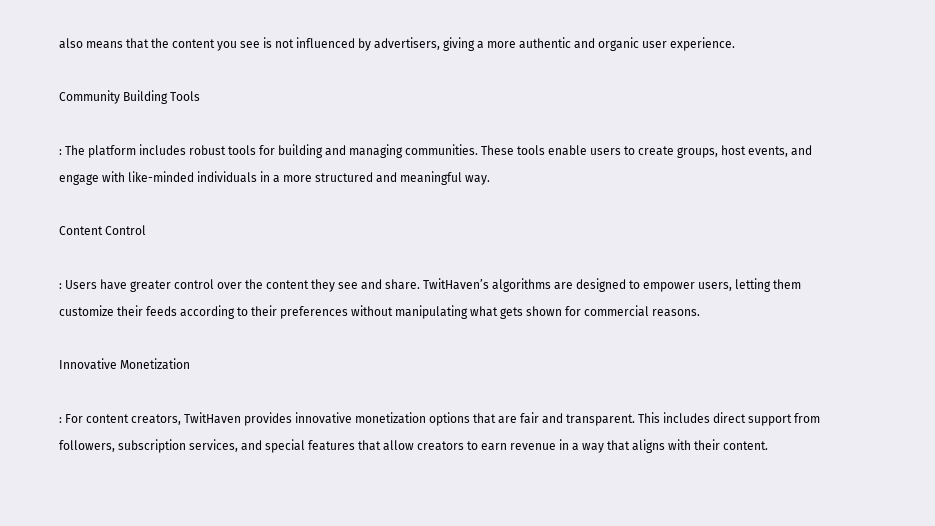also means that the content you see is not influenced by advertisers, giving a more authentic and organic user experience.

Community Building Tools

: The platform includes robust tools for building and managing communities. These tools enable users to create groups, host events, and engage with like-minded individuals in a more structured and meaningful way.

Content Control

: Users have greater control over the content they see and share. TwitHaven’s algorithms are designed to empower users, letting them customize their feeds according to their preferences without manipulating what gets shown for commercial reasons.

Innovative Monetization

: For content creators, TwitHaven provides innovative monetization options that are fair and transparent. This includes direct support from followers, subscription services, and special features that allow creators to earn revenue in a way that aligns with their content.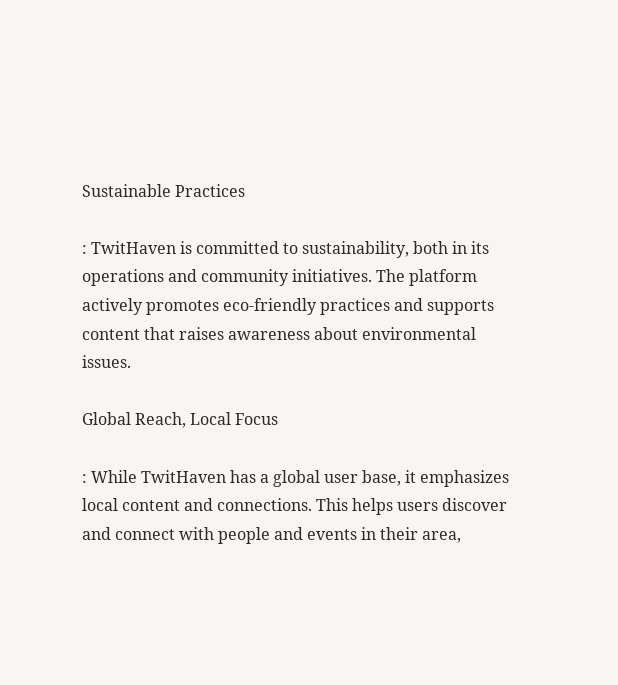Sustainable Practices

: TwitHaven is committed to sustainability, both in its operations and community initiatives. The platform actively promotes eco-friendly practices and supports content that raises awareness about environmental issues.

Global Reach, Local Focus

: While TwitHaven has a global user base, it emphasizes local content and connections. This helps users discover and connect with people and events in their area,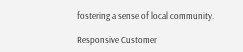fostering a sense of local community.

Responsive Customer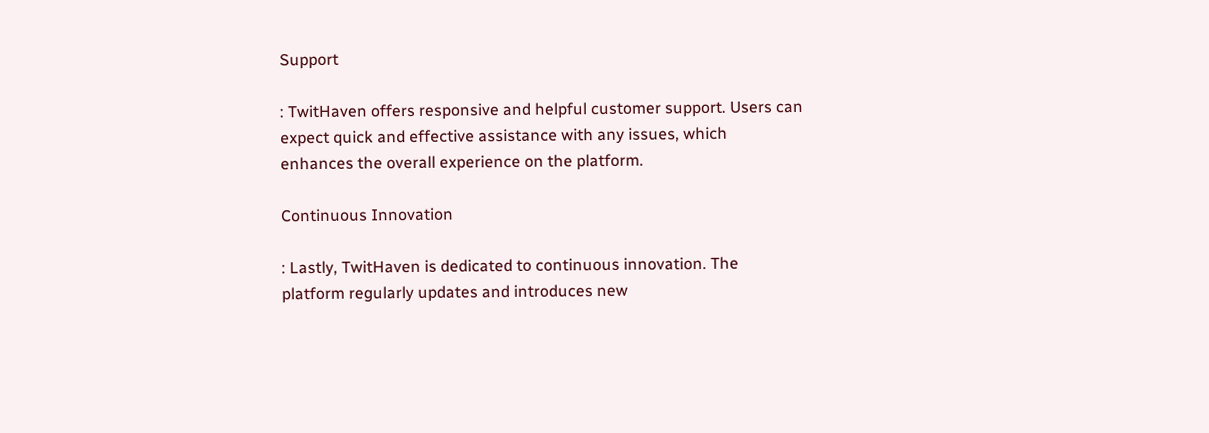Support

: TwitHaven offers responsive and helpful customer support. Users can expect quick and effective assistance with any issues, which enhances the overall experience on the platform.

Continuous Innovation

: Lastly, TwitHaven is dedicated to continuous innovation. The platform regularly updates and introduces new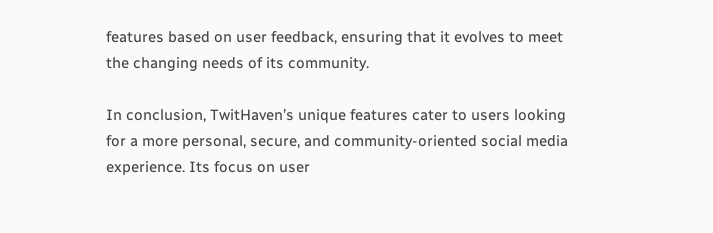features based on user feedback, ensuring that it evolves to meet the changing needs of its community.

In conclusion, TwitHaven’s unique features cater to users looking for a more personal, secure, and community-oriented social media experience. Its focus on user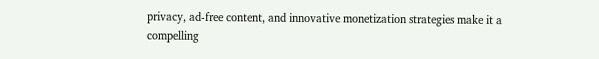privacy, ad-free content, and innovative monetization strategies make it a compelling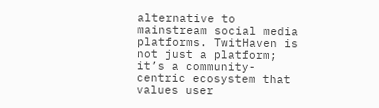alternative to mainstream social media platforms. TwitHaven is not just a platform; it’s a community-centric ecosystem that values user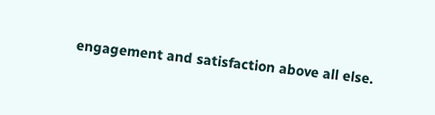engagement and satisfaction above all else.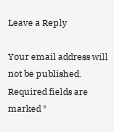Leave a Reply

Your email address will not be published. Required fields are marked *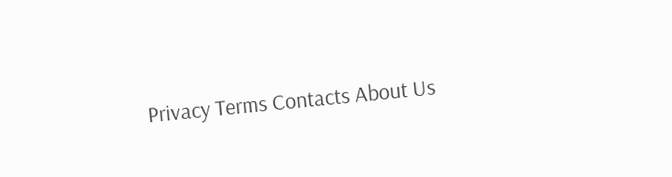Privacy Terms Contacts About Us